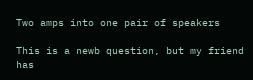Two amps into one pair of speakers

This is a newb question, but my friend has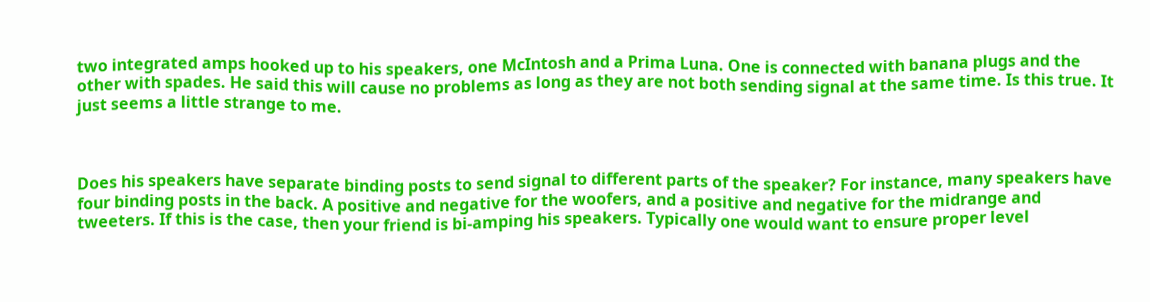two integrated amps hooked up to his speakers, one McIntosh and a Prima Luna. One is connected with banana plugs and the other with spades. He said this will cause no problems as long as they are not both sending signal at the same time. Is this true. It just seems a little strange to me.



Does his speakers have separate binding posts to send signal to different parts of the speaker? For instance, many speakers have four binding posts in the back. A positive and negative for the woofers, and a positive and negative for the midrange and tweeters. If this is the case, then your friend is bi-amping his speakers. Typically one would want to ensure proper level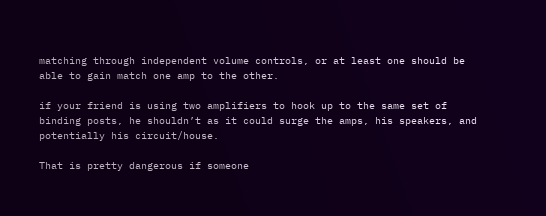matching through independent volume controls, or at least one should be able to gain match one amp to the other.

if your friend is using two amplifiers to hook up to the same set of binding posts, he shouldn’t as it could surge the amps, his speakers, and potentially his circuit/house.

That is pretty dangerous if someone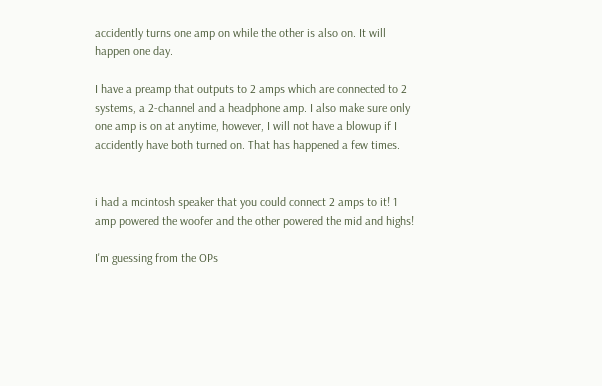accidently turns one amp on while the other is also on. It will happen one day.

I have a preamp that outputs to 2 amps which are connected to 2 systems, a 2-channel and a headphone amp. I also make sure only one amp is on at anytime, however, I will not have a blowup if I accidently have both turned on. That has happened a few times.


i had a mcintosh speaker that you could connect 2 amps to it! 1 amp powered the woofer and the other powered the mid and highs!

I'm guessing from the OPs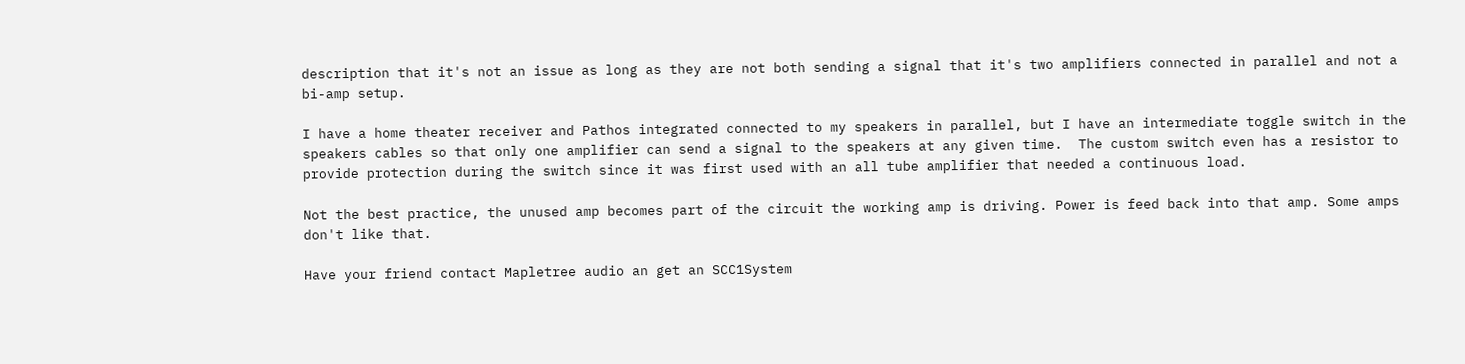description that it's not an issue as long as they are not both sending a signal that it's two amplifiers connected in parallel and not a bi-amp setup.

I have a home theater receiver and Pathos integrated connected to my speakers in parallel, but I have an intermediate toggle switch in the speakers cables so that only one amplifier can send a signal to the speakers at any given time.  The custom switch even has a resistor to provide protection during the switch since it was first used with an all tube amplifier that needed a continuous load.

Not the best practice, the unused amp becomes part of the circuit the working amp is driving. Power is feed back into that amp. Some amps don't like that.

Have your friend contact Mapletree audio an get an SCC1System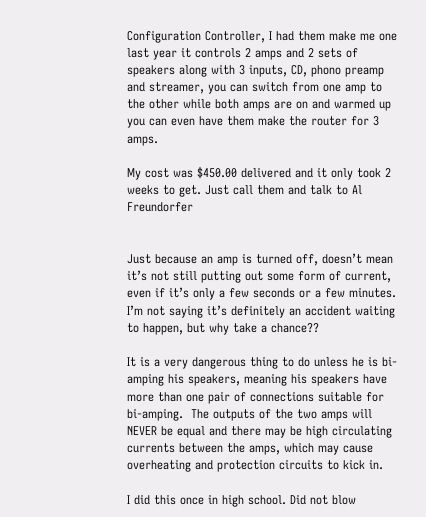Configuration Controller, I had them make me one last year it controls 2 amps and 2 sets of speakers along with 3 inputs, CD, phono preamp and streamer, you can switch from one amp to the other while both amps are on and warmed up you can even have them make the router for 3 amps.

My cost was $450.00 delivered and it only took 2 weeks to get. Just call them and talk to Al Freundorfer


Just because an amp is turned off, doesn’t mean it’s not still putting out some form of current, even if it’s only a few seconds or a few minutes.  I’m not saying it’s definitely an accident waiting to happen, but why take a chance??

It is a very dangerous thing to do unless he is bi-amping his speakers, meaning his speakers have more than one pair of connections suitable for bi-amping.  The outputs of the two amps will NEVER be equal and there may be high circulating currents between the amps, which may cause overheating and protection circuits to kick in.

I did this once in high school. Did not blow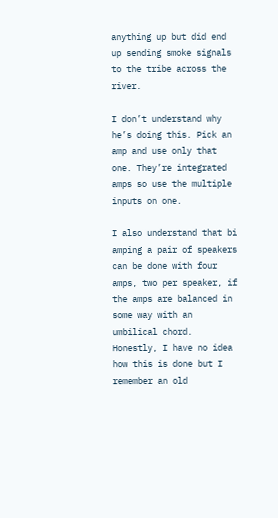anything up but did end up sending smoke signals to the tribe across the river.

I don’t understand why he’s doing this. Pick an amp and use only that one. They’re integrated amps so use the multiple inputs on one.

I also understand that bi amping a pair of speakers can be done with four amps, two per speaker, if the amps are balanced in some way with an umbilical chord. Honestly, I have no idea how this is done but I remember an old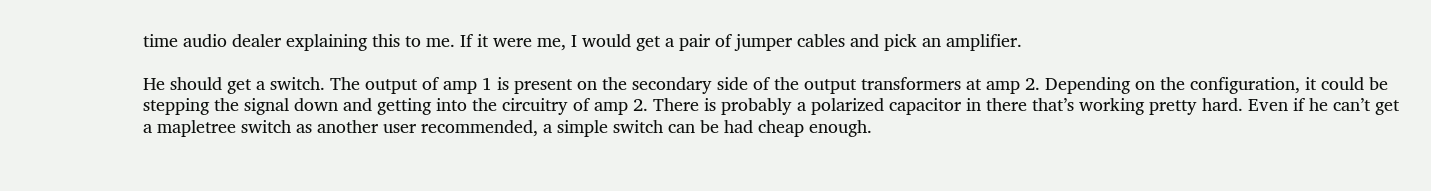time audio dealer explaining this to me. If it were me, I would get a pair of jumper cables and pick an amplifier.

He should get a switch. The output of amp 1 is present on the secondary side of the output transformers at amp 2. Depending on the configuration, it could be stepping the signal down and getting into the circuitry of amp 2. There is probably a polarized capacitor in there that’s working pretty hard. Even if he can’t get a mapletree switch as another user recommended, a simple switch can be had cheap enough.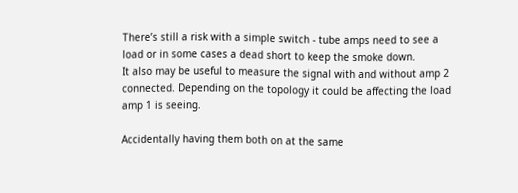There’s still a risk with a simple switch - tube amps need to see a load or in some cases a dead short to keep the smoke down.
It also may be useful to measure the signal with and without amp 2 connected. Depending on the topology it could be affecting the load amp 1 is seeing.

Accidentally having them both on at the same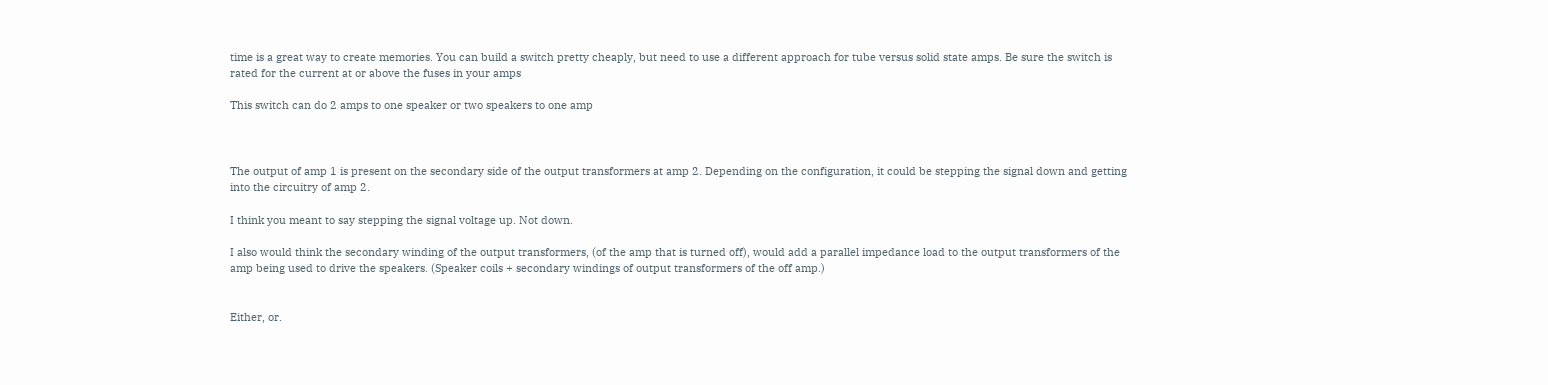time is a great way to create memories. You can build a switch pretty cheaply, but need to use a different approach for tube versus solid state amps. Be sure the switch is rated for the current at or above the fuses in your amps

This switch can do 2 amps to one speaker or two speakers to one amp



The output of amp 1 is present on the secondary side of the output transformers at amp 2. Depending on the configuration, it could be stepping the signal down and getting into the circuitry of amp 2.

I think you meant to say stepping the signal voltage up. Not down.

I also would think the secondary winding of the output transformers, (of the amp that is turned off), would add a parallel impedance load to the output transformers of the amp being used to drive the speakers. (Speaker coils + secondary windings of output transformers of the off amp.)


Either, or.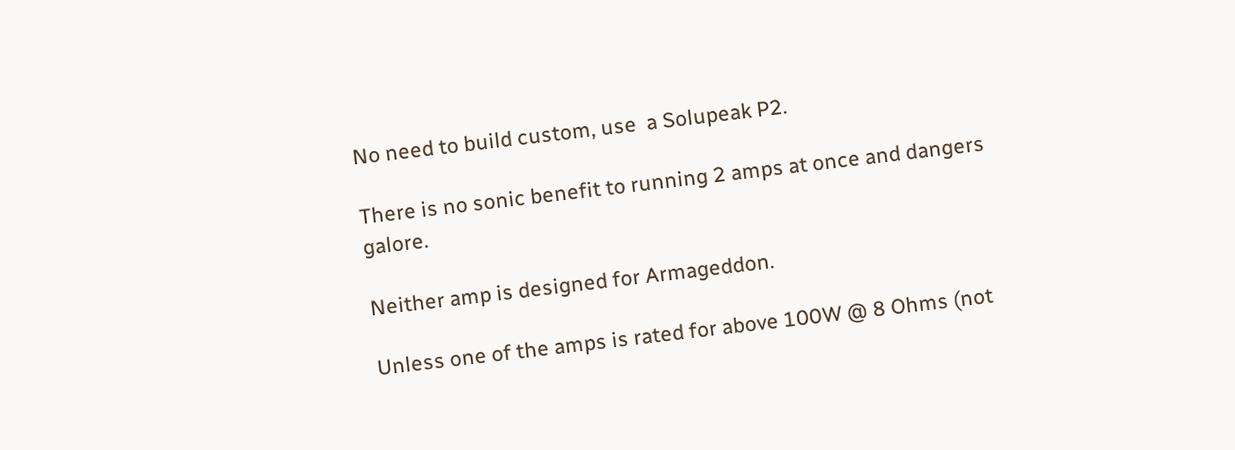No need to build custom, use  a Solupeak P2.

There is no sonic benefit to running 2 amps at once and dangers galore.

Neither amp is designed for Armageddon.

Unless one of the amps is rated for above 100W @ 8 Ohms (not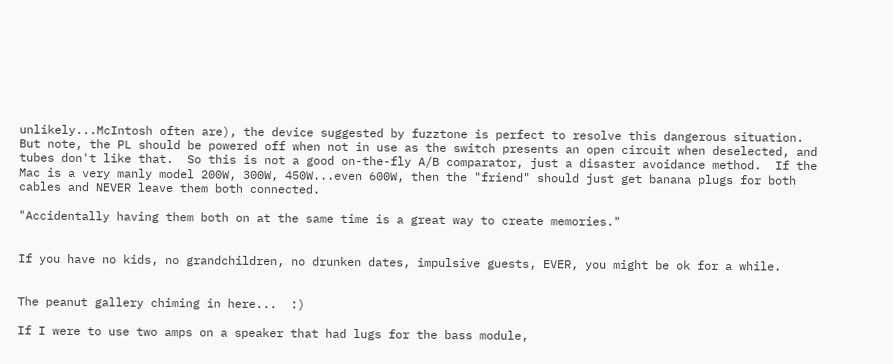unlikely...McIntosh often are), the device suggested by fuzztone is perfect to resolve this dangerous situation.  But note, the PL should be powered off when not in use as the switch presents an open circuit when deselected, and tubes don't like that.  So this is not a good on-the-fly A/B comparator, just a disaster avoidance method.  If the Mac is a very manly model 200W, 300W, 450W...even 600W, then the "friend" should just get banana plugs for both cables and NEVER leave them both connected.

"Accidentally having them both on at the same time is a great way to create memories."


If you have no kids, no grandchildren, no drunken dates, impulsive guests, EVER, you might be ok for a while.


The peanut gallery chiming in here...  :)

If I were to use two amps on a speaker that had lugs for the bass module,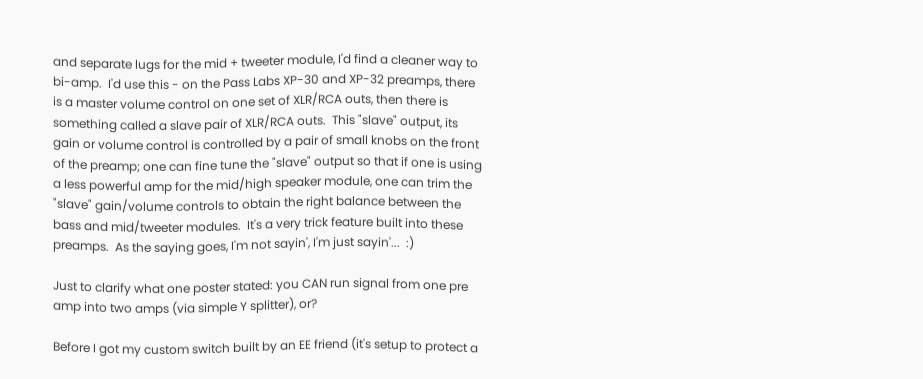and separate lugs for the mid + tweeter module, I'd find a cleaner way to bi-amp.  I'd use this - on the Pass Labs XP-30 and XP-32 preamps, there is a master volume control on one set of XLR/RCA outs, then there is something called a slave pair of XLR/RCA outs.  This "slave" output, its gain or volume control is controlled by a pair of small knobs on the front of the preamp; one can fine tune the "slave" output so that if one is using a less powerful amp for the mid/high speaker module, one can trim the "slave" gain/volume controls to obtain the right balance between the bass and mid/tweeter modules.  It's a very trick feature built into these preamps.  As the saying goes, I'm not sayin', I'm just sayin'...  :)

Just to clarify what one poster stated: you CAN run signal from one pre amp into two amps (via simple Y splitter), or?

Before I got my custom switch built by an EE friend (it's setup to protect a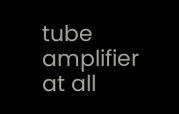tube amplifier at all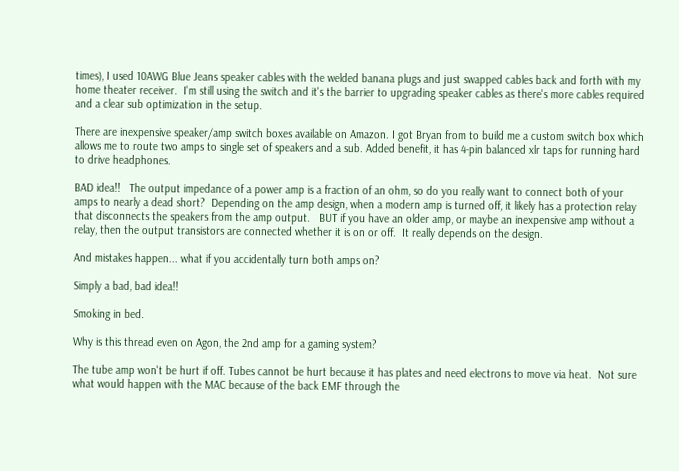times), I used 10AWG Blue Jeans speaker cables with the welded banana plugs and just swapped cables back and forth with my home theater receiver.  I'm still using the switch and it's the barrier to upgrading speaker cables as there's more cables required and a clear sub optimization in the setup.

There are inexpensive speaker/amp switch boxes available on Amazon. I got Bryan from to build me a custom switch box which allows me to route two amps to single set of speakers and a sub. Added benefit, it has 4-pin balanced xlr taps for running hard to drive headphones.

BAD idea!!   The output impedance of a power amp is a fraction of an ohm, so do you really want to connect both of your amps to nearly a dead short?  Depending on the amp design, when a modern amp is turned off, it likely has a protection relay that disconnects the speakers from the amp output.   BUT if you have an older amp, or maybe an inexpensive amp without a relay, then the output transistors are connected whether it is on or off.  It really depends on the design.

And mistakes happen... what if you accidentally turn both amps on?

Simply a bad, bad idea!!

Smoking in bed.

Why is this thread even on Agon, the 2nd amp for a gaming system?

The tube amp won't be hurt if off. Tubes cannot be hurt because it has plates and need electrons to move via heat.  Not sure what would happen with the MAC because of the back EMF through the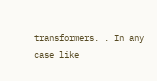transformers. . In any case like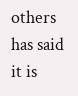others has said it is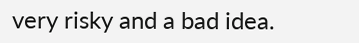very risky and a bad idea.